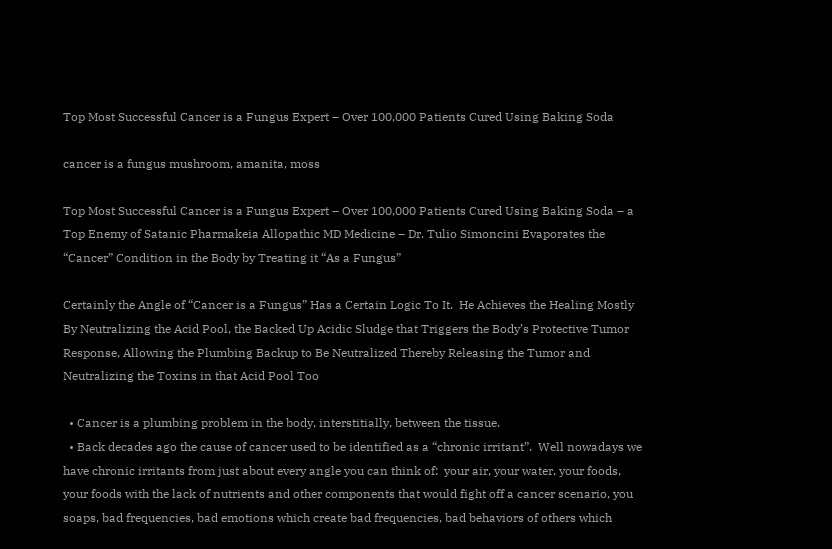Top Most Successful Cancer is a Fungus Expert – Over 100,000 Patients Cured Using Baking Soda

cancer is a fungus mushroom, amanita, moss

Top Most Successful Cancer is a Fungus Expert – Over 100,000 Patients Cured Using Baking Soda – a Top Enemy of Satanic Pharmakeia Allopathic MD Medicine – Dr. Tulio Simoncini Evaporates the “Cancer” Condition in the Body by Treating it “As a Fungus”

Certainly the Angle of “Cancer is a Fungus” Has a Certain Logic To It.  He Achieves the Healing Mostly By Neutralizing the Acid Pool, the Backed Up Acidic Sludge that Triggers the Body’s Protective Tumor Response, Allowing the Plumbing Backup to Be Neutralized Thereby Releasing the Tumor and Neutralizing the Toxins in that Acid Pool Too

  • Cancer is a plumbing problem in the body, interstitially, between the tissue.
  • Back decades ago the cause of cancer used to be identified as a “chronic irritant”.  Well nowadays we have chronic irritants from just about every angle you can think of:  your air, your water, your foods, your foods with the lack of nutrients and other components that would fight off a cancer scenario, you soaps, bad frequencies, bad emotions which create bad frequencies, bad behaviors of others which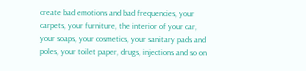create bad emotions and bad frequencies, your carpets, your furniture, the interior of your car, your soaps, your cosmetics, your sanitary pads and poles, your toilet paper, drugs, injections and so on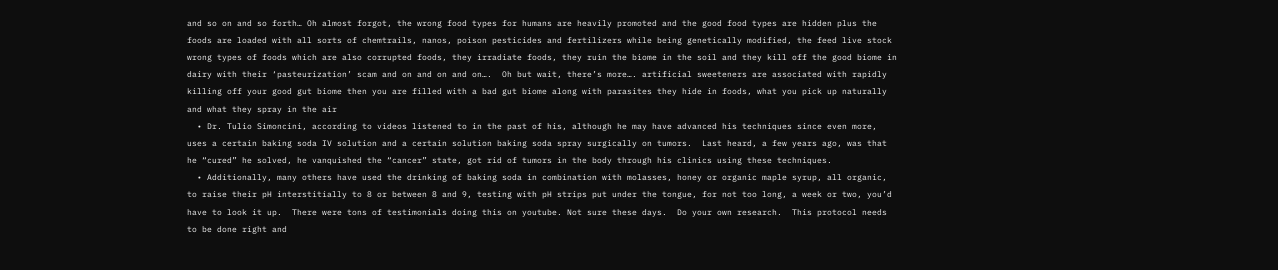and so on and so forth… Oh almost forgot, the wrong food types for humans are heavily promoted and the good food types are hidden plus the foods are loaded with all sorts of chemtrails, nanos, poison pesticides and fertilizers while being genetically modified, the feed live stock wrong types of foods which are also corrupted foods, they irradiate foods, they ruin the biome in the soil and they kill off the good biome in dairy with their ‘pasteurization’ scam and on and on and on….  Oh but wait, there’s more…. artificial sweeteners are associated with rapidly killing off your good gut biome then you are filled with a bad gut biome along with parasites they hide in foods, what you pick up naturally and what they spray in the air
  • Dr. Tulio Simoncini, according to videos listened to in the past of his, although he may have advanced his techniques since even more, uses a certain baking soda IV solution and a certain solution baking soda spray surgically on tumors.  Last heard, a few years ago, was that he “cured” he solved, he vanquished the “cancer” state, got rid of tumors in the body through his clinics using these techniques.
  • Additionally, many others have used the drinking of baking soda in combination with molasses, honey or organic maple syrup, all organic, to raise their pH interstitially to 8 or between 8 and 9, testing with pH strips put under the tongue, for not too long, a week or two, you’d have to look it up.  There were tons of testimonials doing this on youtube. Not sure these days.  Do your own research.  This protocol needs to be done right and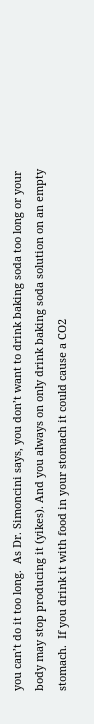you can’t do it too long.  As Dr. Simoncini says, you don’t want to drink baking soda too long or your body may stop producing it (yikes). And you always on only drink baking soda solution on an empty stomach.  If you drink it with food in your stomach it could cause a CO2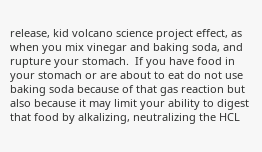release, kid volcano science project effect, as when you mix vinegar and baking soda, and rupture your stomach.  If you have food in your stomach or are about to eat do not use baking soda because of that gas reaction but also because it may limit your ability to digest that food by alkalizing, neutralizing the HCL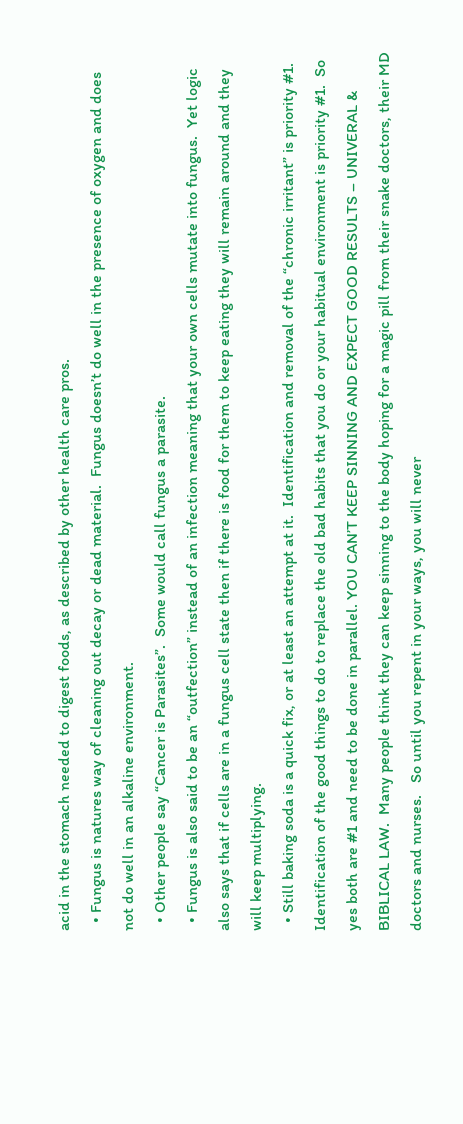acid in the stomach needed to digest foods, as described by other health care pros.
  • Fungus is natures way of cleaning out decay or dead material.  Fungus doesn’t do well in the presence of oxygen and does not do well in an alkaline environment.
  • Other people say “Cancer is Parasites”.  Some would call fungus a parasite.
  • Fungus is also said to be an “outfection” instead of an infection meaning that your own cells mutate into fungus.  Yet logic also says that if cells are in a fungus cell state then if there is food for them to keep eating they will remain around and they will keep multiplying.
  • Still baking soda is a quick fix, or at least an attempt at it.  Identification and removal of the “chronic irritant” is priority #1.  Identification of the good things to do to replace the old bad habits that you do or your habitual environment is priority #1.  So yes both are #1 and need to be done in parallel. YOU CAN’T KEEP SINNING AND EXPECT GOOD RESULTS – UNIVERAL & BIBLICAL LAW.  Many people think they can keep sinning to the body hoping for a magic pill from their snake doctors, their MD doctors and nurses.   So until you repent in your ways, you will never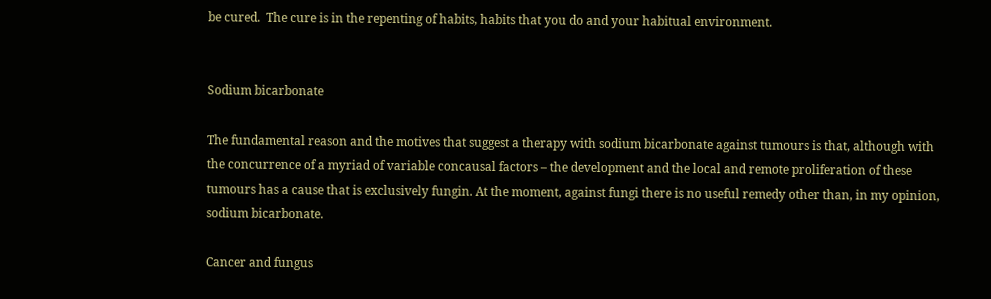be cured.  The cure is in the repenting of habits, habits that you do and your habitual environment.


Sodium bicarbonate

The fundamental reason and the motives that suggest a therapy with sodium bicarbonate against tumours is that, although with the concurrence of a myriad of variable concausal factors – the development and the local and remote proliferation of these tumours has a cause that is exclusively fungin. At the moment, against fungi there is no useful remedy other than, in my opinion, sodium bicarbonate.

Cancer and fungus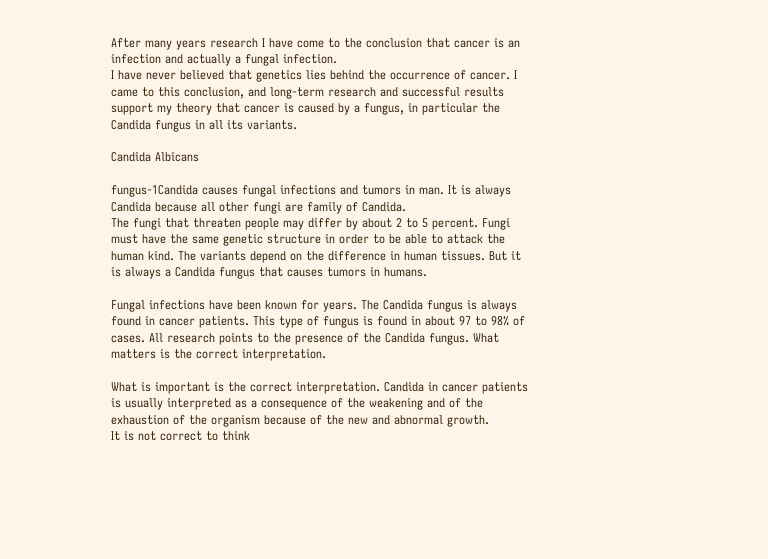After many years research I have come to the conclusion that cancer is an infection and actually a fungal infection.
I have never believed that genetics lies behind the occurrence of cancer. I came to this conclusion, and long-term research and successful results support my theory that cancer is caused by a fungus, in particular the Candida fungus in all its variants.

Candida Albicans

fungus-1Candida causes fungal infections and tumors in man. It is always Candida because all other fungi are family of Candida.
The fungi that threaten people may differ by about 2 to 5 percent. Fungi must have the same genetic structure in order to be able to attack the human kind. The variants depend on the difference in human tissues. But it is always a Candida fungus that causes tumors in humans.

Fungal infections have been known for years. The Candida fungus is always found in cancer patients. This type of fungus is found in about 97 to 98% of cases. All research points to the presence of the Candida fungus. What matters is the correct interpretation.

What is important is the correct interpretation. Candida in cancer patients is usually interpreted as a consequence of the weakening and of the exhaustion of the organism because of the new and abnormal growth.
It is not correct to think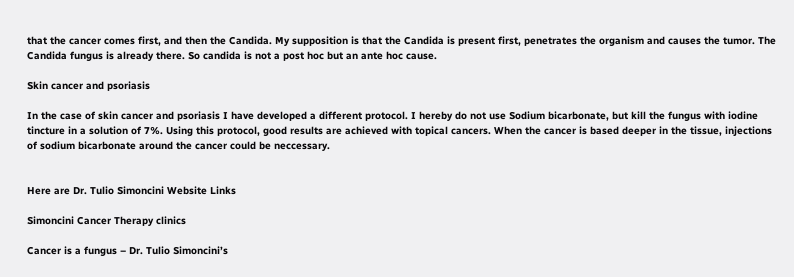that the cancer comes first, and then the Candida. My supposition is that the Candida is present first, penetrates the organism and causes the tumor. The Candida fungus is already there. So candida is not a post hoc but an ante hoc cause.

Skin cancer and psoriasis

In the case of skin cancer and psoriasis I have developed a different protocol. I hereby do not use Sodium bicarbonate, but kill the fungus with iodine tincture in a solution of 7%. Using this protocol, good results are achieved with topical cancers. When the cancer is based deeper in the tissue, injections of sodium bicarbonate around the cancer could be neccessary.


Here are Dr. Tulio Simoncini Website Links

Simoncini Cancer Therapy clinics

Cancer is a fungus – Dr. Tulio Simoncini’s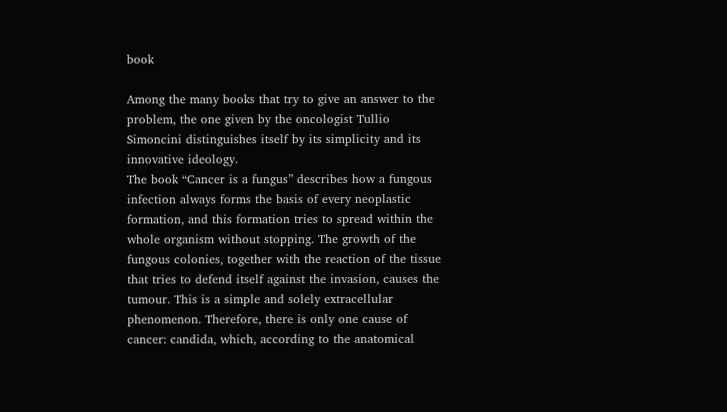book

Among the many books that try to give an answer to the problem, the one given by the oncologist Tullio Simoncini distinguishes itself by its simplicity and its innovative ideology.
The book “Cancer is a fungus” describes how a fungous infection always forms the basis of every neoplastic formation, and this formation tries to spread within the whole organism without stopping. The growth of the fungous colonies, together with the reaction of the tissue that tries to defend itself against the invasion, causes the tumour. This is a simple and solely extracellular phenomenon. Therefore, there is only one cause of cancer: candida, which, according to the anatomical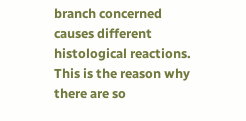branch concerned causes different histological reactions. This is the reason why there are so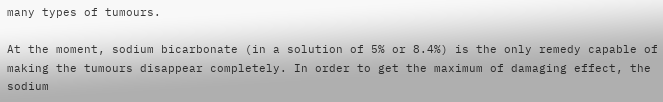many types of tumours.

At the moment, sodium bicarbonate (in a solution of 5% or 8.4%) is the only remedy capable of making the tumours disappear completely. In order to get the maximum of damaging effect, the sodium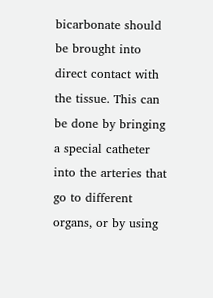bicarbonate should be brought into direct contact with the tissue. This can be done by bringing a special catheter into the arteries that go to different organs, or by using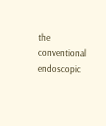the conventional endoscopic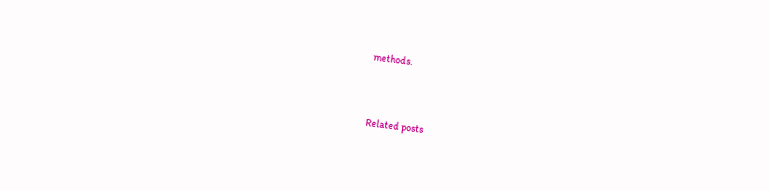methods.


Related posts